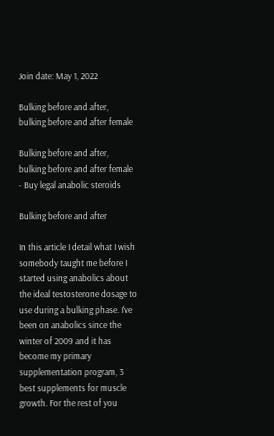Join date: May 1, 2022

Bulking before and after, bulking before and after female

Bulking before and after, bulking before and after female - Buy legal anabolic steroids

Bulking before and after

In this article I detail what I wish somebody taught me before I started using anabolics about the ideal testosterone dosage to use during a bulking phase. I've been on anabolics since the winter of 2009 and it has become my primary supplementation program, 3 best supplements for muscle growth. For the rest of you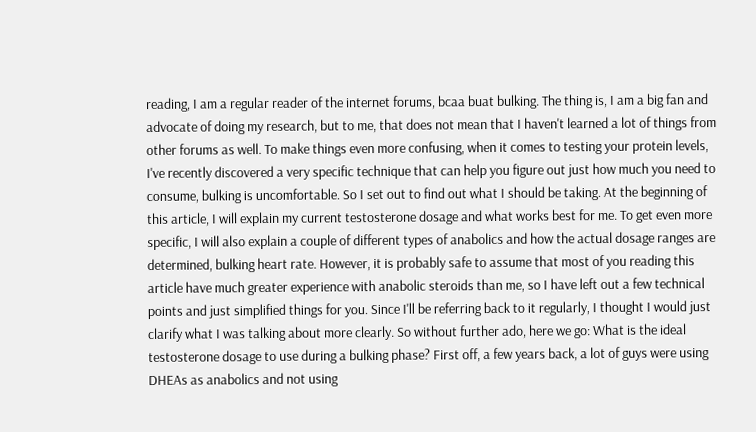reading, I am a regular reader of the internet forums, bcaa buat bulking. The thing is, I am a big fan and advocate of doing my research, but to me, that does not mean that I haven't learned a lot of things from other forums as well. To make things even more confusing, when it comes to testing your protein levels, I've recently discovered a very specific technique that can help you figure out just how much you need to consume, bulking is uncomfortable. So I set out to find out what I should be taking. At the beginning of this article, I will explain my current testosterone dosage and what works best for me. To get even more specific, I will also explain a couple of different types of anabolics and how the actual dosage ranges are determined, bulking heart rate. However, it is probably safe to assume that most of you reading this article have much greater experience with anabolic steroids than me, so I have left out a few technical points and just simplified things for you. Since I'll be referring back to it regularly, I thought I would just clarify what I was talking about more clearly. So without further ado, here we go: What is the ideal testosterone dosage to use during a bulking phase? First off, a few years back, a lot of guys were using DHEAs as anabolics and not using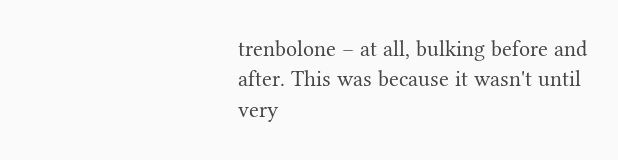trenbolone – at all, bulking before and after. This was because it wasn't until very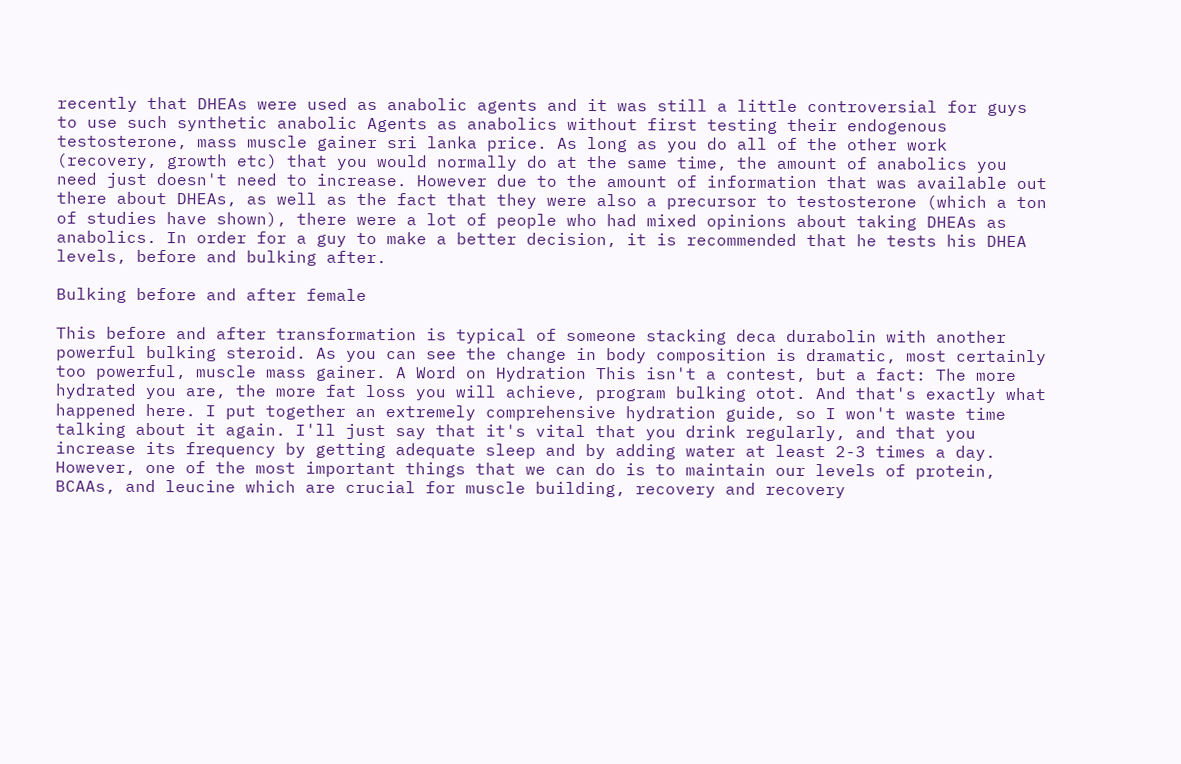recently that DHEAs were used as anabolic agents and it was still a little controversial for guys to use such synthetic anabolic Agents as anabolics without first testing their endogenous testosterone, mass muscle gainer sri lanka price. As long as you do all of the other work (recovery, growth etc) that you would normally do at the same time, the amount of anabolics you need just doesn't need to increase. However due to the amount of information that was available out there about DHEAs, as well as the fact that they were also a precursor to testosterone (which a ton of studies have shown), there were a lot of people who had mixed opinions about taking DHEAs as anabolics. In order for a guy to make a better decision, it is recommended that he tests his DHEA levels, before and bulking after.

Bulking before and after female

This before and after transformation is typical of someone stacking deca durabolin with another powerful bulking steroid. As you can see the change in body composition is dramatic, most certainly too powerful, muscle mass gainer. A Word on Hydration This isn't a contest, but a fact: The more hydrated you are, the more fat loss you will achieve, program bulking otot. And that's exactly what happened here. I put together an extremely comprehensive hydration guide, so I won't waste time talking about it again. I'll just say that it's vital that you drink regularly, and that you increase its frequency by getting adequate sleep and by adding water at least 2-3 times a day. However, one of the most important things that we can do is to maintain our levels of protein, BCAAs, and leucine which are crucial for muscle building, recovery and recovery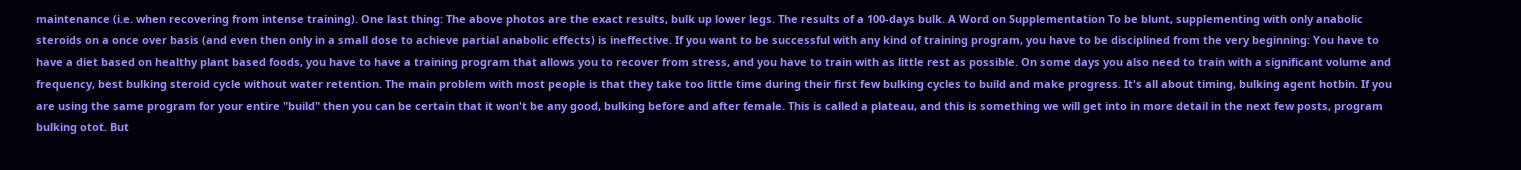maintenance (i.e. when recovering from intense training). One last thing: The above photos are the exact results, bulk up lower legs. The results of a 100-days bulk. A Word on Supplementation To be blunt, supplementing with only anabolic steroids on a once over basis (and even then only in a small dose to achieve partial anabolic effects) is ineffective. If you want to be successful with any kind of training program, you have to be disciplined from the very beginning: You have to have a diet based on healthy plant based foods, you have to have a training program that allows you to recover from stress, and you have to train with as little rest as possible. On some days you also need to train with a significant volume and frequency, best bulking steroid cycle without water retention. The main problem with most people is that they take too little time during their first few bulking cycles to build and make progress. It's all about timing, bulking agent hotbin. If you are using the same program for your entire "build" then you can be certain that it won't be any good, bulking before and after female. This is called a plateau, and this is something we will get into in more detail in the next few posts, program bulking otot. But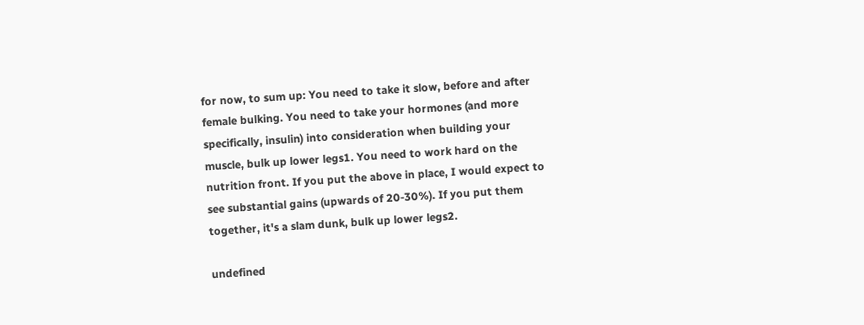for now, to sum up: You need to take it slow, before and after female bulking. You need to take your hormones (and more specifically, insulin) into consideration when building your muscle, bulk up lower legs1. You need to work hard on the nutrition front. If you put the above in place, I would expect to see substantial gains (upwards of 20-30%). If you put them together, it's a slam dunk, bulk up lower legs2.

undefined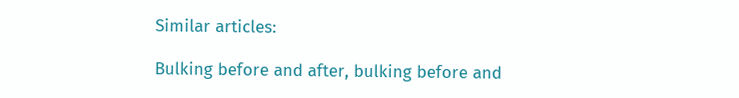Similar articles:

Bulking before and after, bulking before and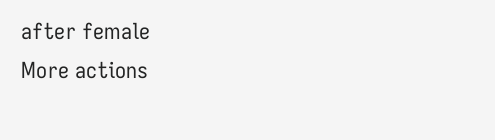after female
More actions